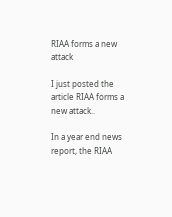RIAA forms a new attack

I just posted the article RIAA forms a new attack..

In a year end news report, the RIAA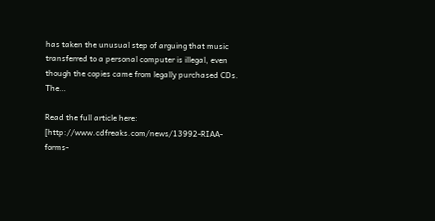has taken the unusual step of arguing that music transferred to a personal computer is illegal, even though the copies came from legally purchased CDs. The…

Read the full article here:  [http://www.cdfreaks.com/news/13992-RIAA-forms-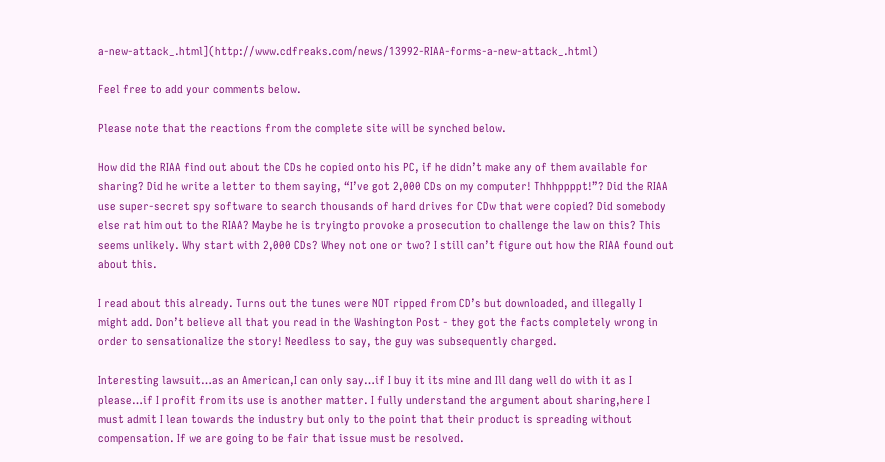a-new-attack_.html](http://www.cdfreaks.com/news/13992-RIAA-forms-a-new-attack_.html)

Feel free to add your comments below.

Please note that the reactions from the complete site will be synched below.

How did the RIAA find out about the CDs he copied onto his PC, if he didn’t make any of them available for sharing? Did he write a letter to them saying, “I’ve got 2,000 CDs on my computer! Thhhppppt!”? Did the RIAA use super-secret spy software to search thousands of hard drives for CDw that were copied? Did somebody else rat him out to the RIAA? Maybe he is tryingto provoke a prosecution to challenge the law on this? This seems unlikely. Why start with 2,000 CDs? Whey not one or two? I still can’t figure out how the RIAA found out about this.

I read about this already. Turns out the tunes were NOT ripped from CD’s but downloaded, and illegally I might add. Don’t believe all that you read in the Washington Post - they got the facts completely wrong in order to sensationalize the story! Needless to say, the guy was subsequently charged.

Interesting lawsuit…as an American,I can only say…if I buy it its mine and Ill dang well do with it as I please…if I profit from its use is another matter. I fully understand the argument about sharing,here I must admit I lean towards the industry but only to the point that their product is spreading without compensation. If we are going to be fair that issue must be resolved.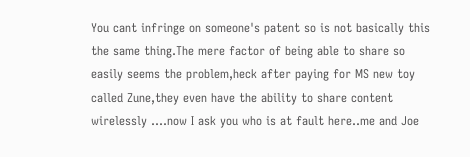You cant infringe on someone's patent so is not basically this the same thing.The mere factor of being able to share so easily seems the problem,heck after paying for MS new toy called Zune,they even have the ability to share content wirelessly ....now I ask you who is at fault here..me and Joe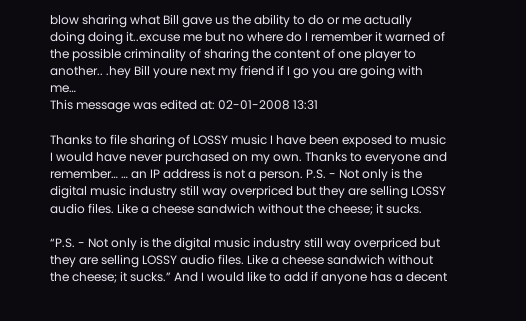blow sharing what Bill gave us the ability to do or me actually doing doing it..excuse me but no where do I remember it warned of the possible criminality of sharing the content of one player to another.. .hey Bill youre next my friend if I go you are going with me…
This message was edited at: 02-01-2008 13:31

Thanks to file sharing of LOSSY music I have been exposed to music I would have never purchased on my own. Thanks to everyone and remember… … an IP address is not a person. P.S. - Not only is the digital music industry still way overpriced but they are selling LOSSY audio files. Like a cheese sandwich without the cheese; it sucks.

“P.S. - Not only is the digital music industry still way overpriced but they are selling LOSSY audio files. Like a cheese sandwich without the cheese; it sucks.” And I would like to add if anyone has a decent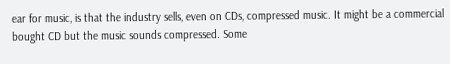ear for music, is that the industry sells, even on CDs, compressed music. It might be a commercial bought CD but the music sounds compressed. Some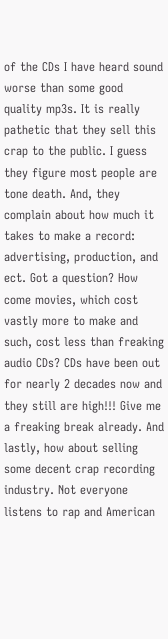of the CDs I have heard sound worse than some good quality mp3s. It is really pathetic that they sell this crap to the public. I guess they figure most people are tone death. And, they complain about how much it takes to make a record: advertising, production, and ect. Got a question? How come movies, which cost vastly more to make and such, cost less than freaking audio CDs? CDs have been out for nearly 2 decades now and they still are high!!! Give me a freaking break already. And lastly, how about selling some decent crap recording industry. Not everyone listens to rap and American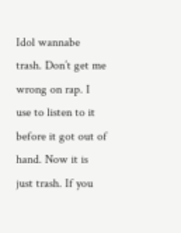Idol wannabe trash. Don’t get me wrong on rap. I use to listen to it before it got out of hand. Now it is just trash. If you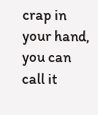crap in your hand, you can call it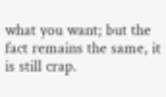what you want; but the fact remains the same, it is still crap.